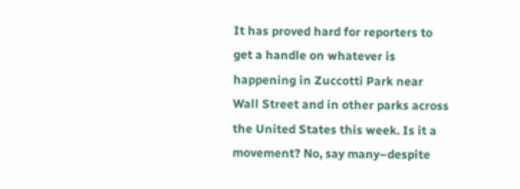It has proved hard for reporters to get a handle on whatever is happening in Zuccotti Park near Wall Street and in other parks across the United States this week. Is it a movement? No, say many–despite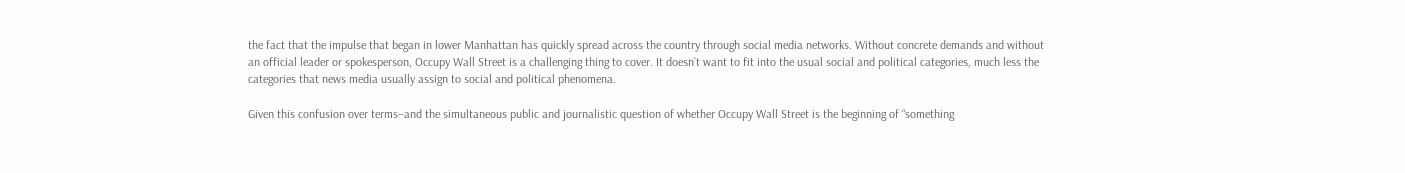the fact that the impulse that began in lower Manhattan has quickly spread across the country through social media networks. Without concrete demands and without an official leader or spokesperson, Occupy Wall Street is a challenging thing to cover. It doesn’t want to fit into the usual social and political categories, much less the categories that news media usually assign to social and political phenomena.

Given this confusion over terms–and the simultaneous public and journalistic question of whether Occupy Wall Street is the beginning of “something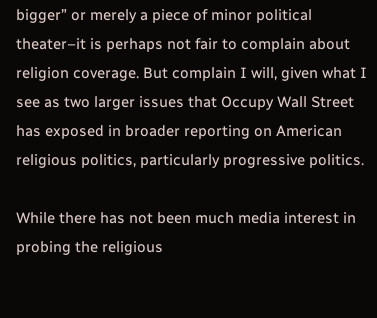bigger” or merely a piece of minor political theater–it is perhaps not fair to complain about religion coverage. But complain I will, given what I see as two larger issues that Occupy Wall Street has exposed in broader reporting on American religious politics, particularly progressive politics.

While there has not been much media interest in probing the religious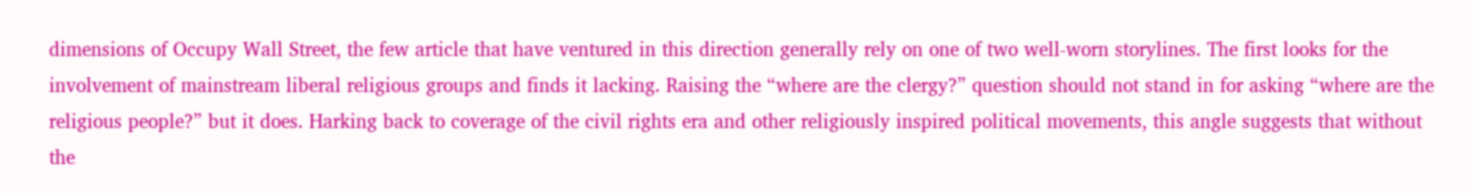dimensions of Occupy Wall Street, the few article that have ventured in this direction generally rely on one of two well-worn storylines. The first looks for the involvement of mainstream liberal religious groups and finds it lacking. Raising the “where are the clergy?” question should not stand in for asking “where are the religious people?” but it does. Harking back to coverage of the civil rights era and other religiously inspired political movements, this angle suggests that without the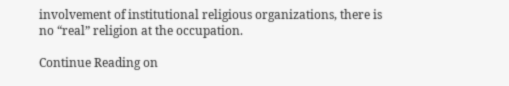involvement of institutional religious organizations, there is no “real” religion at the occupation.

Continue Reading on